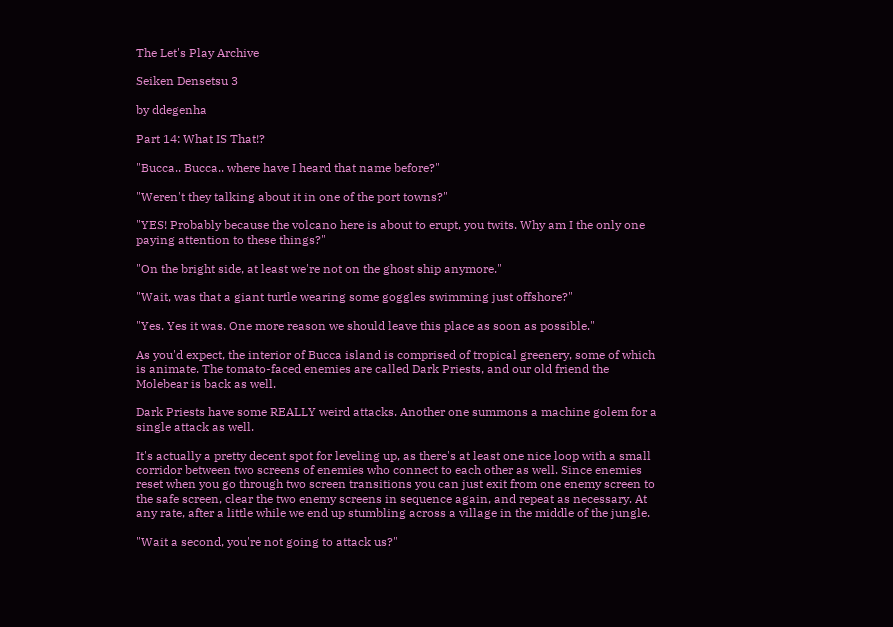The Let's Play Archive

Seiken Densetsu 3

by ddegenha

Part 14: What IS That!?

"Bucca.. Bucca.. where have I heard that name before?"

"Weren't they talking about it in one of the port towns?"

"YES! Probably because the volcano here is about to erupt, you twits. Why am I the only one paying attention to these things?"

"On the bright side, at least we're not on the ghost ship anymore."

"Wait, was that a giant turtle wearing some goggles swimming just offshore?"

"Yes. Yes it was. One more reason we should leave this place as soon as possible."

As you'd expect, the interior of Bucca island is comprised of tropical greenery, some of which is animate. The tomato-faced enemies are called Dark Priests, and our old friend the Molebear is back as well.

Dark Priests have some REALLY weird attacks. Another one summons a machine golem for a single attack as well.

It's actually a pretty decent spot for leveling up, as there's at least one nice loop with a small corridor between two screens of enemies who connect to each other as well. Since enemies reset when you go through two screen transitions you can just exit from one enemy screen to the safe screen, clear the two enemy screens in sequence again, and repeat as necessary. At any rate, after a little while we end up stumbling across a village in the middle of the jungle.

"Wait a second, you're not going to attack us?"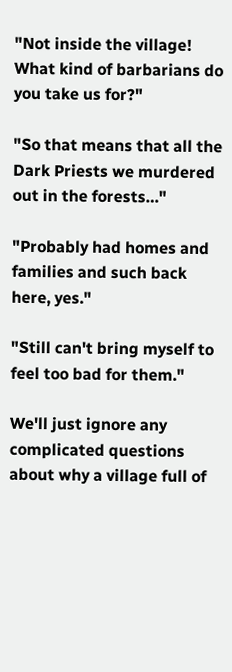"Not inside the village! What kind of barbarians do you take us for?"

"So that means that all the Dark Priests we murdered out in the forests…"

"Probably had homes and families and such back here, yes."

"Still can't bring myself to feel too bad for them."

We'll just ignore any complicated questions about why a village full of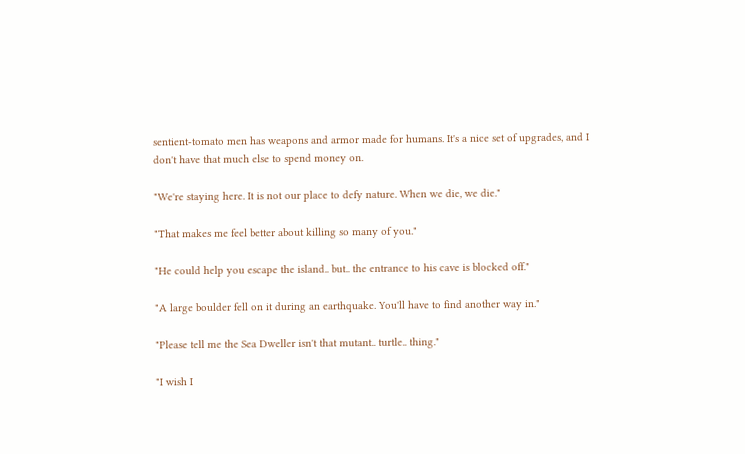sentient-tomato men has weapons and armor made for humans. It's a nice set of upgrades, and I don't have that much else to spend money on.

"We're staying here. It is not our place to defy nature. When we die, we die."

"That makes me feel better about killing so many of you."

"He could help you escape the island.. but.. the entrance to his cave is blocked off."

"A large boulder fell on it during an earthquake. You'll have to find another way in."

"Please tell me the Sea Dweller isn't that mutant.. turtle.. thing."

"I wish I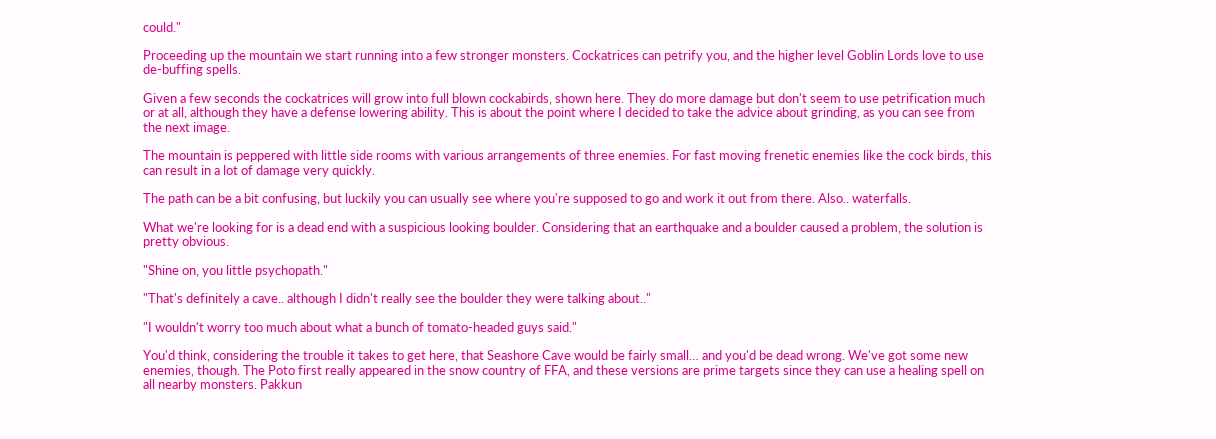could."

Proceeding up the mountain we start running into a few stronger monsters. Cockatrices can petrify you, and the higher level Goblin Lords love to use de-buffing spells.

Given a few seconds the cockatrices will grow into full blown cockabirds, shown here. They do more damage but don't seem to use petrification much or at all, although they have a defense lowering ability. This is about the point where I decided to take the advice about grinding, as you can see from the next image.

The mountain is peppered with little side rooms with various arrangements of three enemies. For fast moving frenetic enemies like the cock birds, this can result in a lot of damage very quickly.

The path can be a bit confusing, but luckily you can usually see where you're supposed to go and work it out from there. Also.. waterfalls.

What we're looking for is a dead end with a suspicious looking boulder. Considering that an earthquake and a boulder caused a problem, the solution is pretty obvious.

"Shine on, you little psychopath."

"That's definitely a cave.. although I didn't really see the boulder they were talking about.."

"I wouldn't worry too much about what a bunch of tomato-headed guys said."

You'd think, considering the trouble it takes to get here, that Seashore Cave would be fairly small… and you'd be dead wrong. We've got some new enemies, though. The Poto first really appeared in the snow country of FFA, and these versions are prime targets since they can use a healing spell on all nearby monsters. Pakkun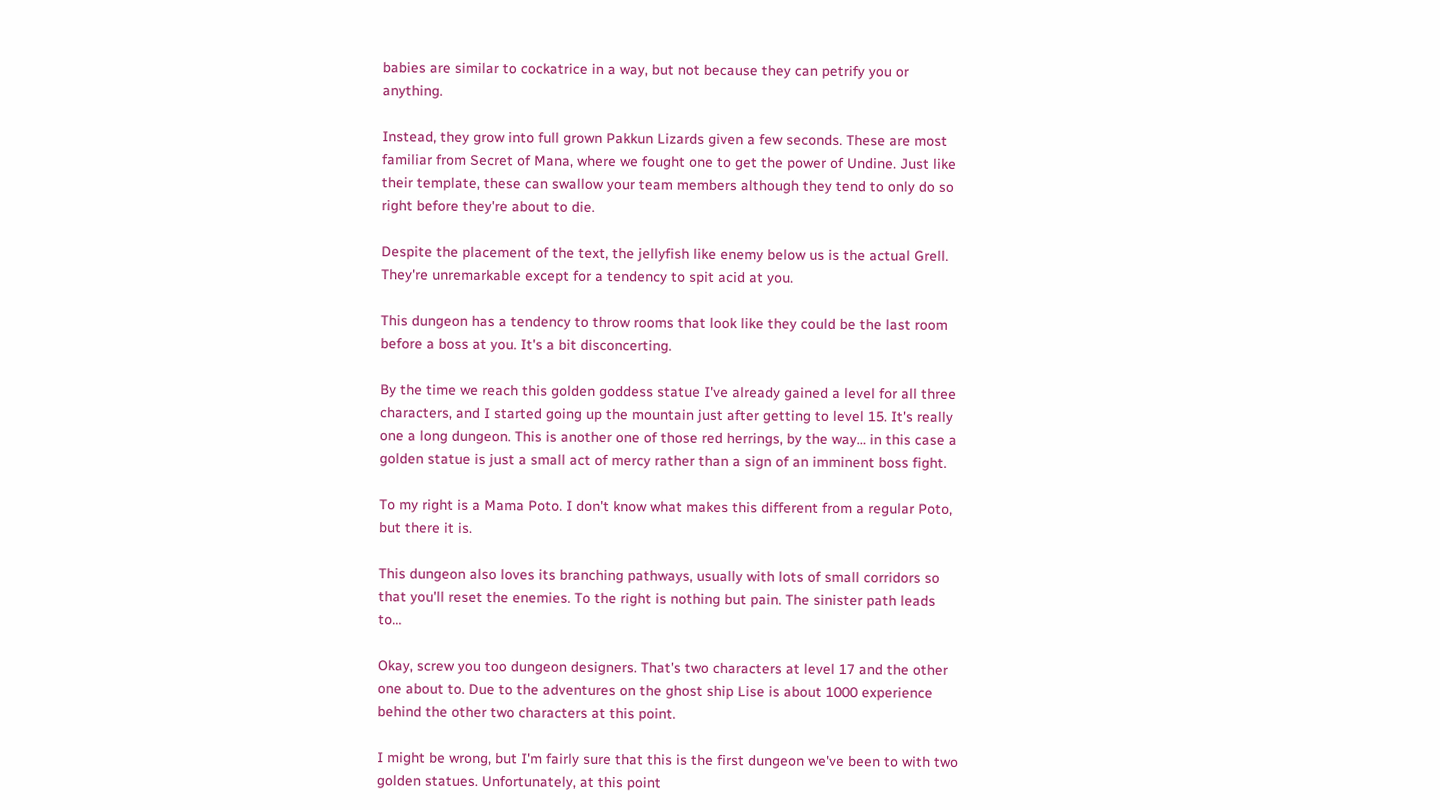babies are similar to cockatrice in a way, but not because they can petrify you or anything.

Instead, they grow into full grown Pakkun Lizards given a few seconds. These are most familiar from Secret of Mana, where we fought one to get the power of Undine. Just like their template, these can swallow your team members although they tend to only do so right before they're about to die.

Despite the placement of the text, the jellyfish like enemy below us is the actual Grell. They're unremarkable except for a tendency to spit acid at you.

This dungeon has a tendency to throw rooms that look like they could be the last room before a boss at you. It's a bit disconcerting.

By the time we reach this golden goddess statue I've already gained a level for all three characters, and I started going up the mountain just after getting to level 15. It's really one a long dungeon. This is another one of those red herrings, by the way… in this case a golden statue is just a small act of mercy rather than a sign of an imminent boss fight.

To my right is a Mama Poto. I don't know what makes this different from a regular Poto, but there it is.

This dungeon also loves its branching pathways, usually with lots of small corridors so that you'll reset the enemies. To the right is nothing but pain. The sinister path leads to…

Okay, screw you too dungeon designers. That's two characters at level 17 and the other one about to. Due to the adventures on the ghost ship Lise is about 1000 experience behind the other two characters at this point.

I might be wrong, but I'm fairly sure that this is the first dungeon we've been to with two golden statues. Unfortunately, at this point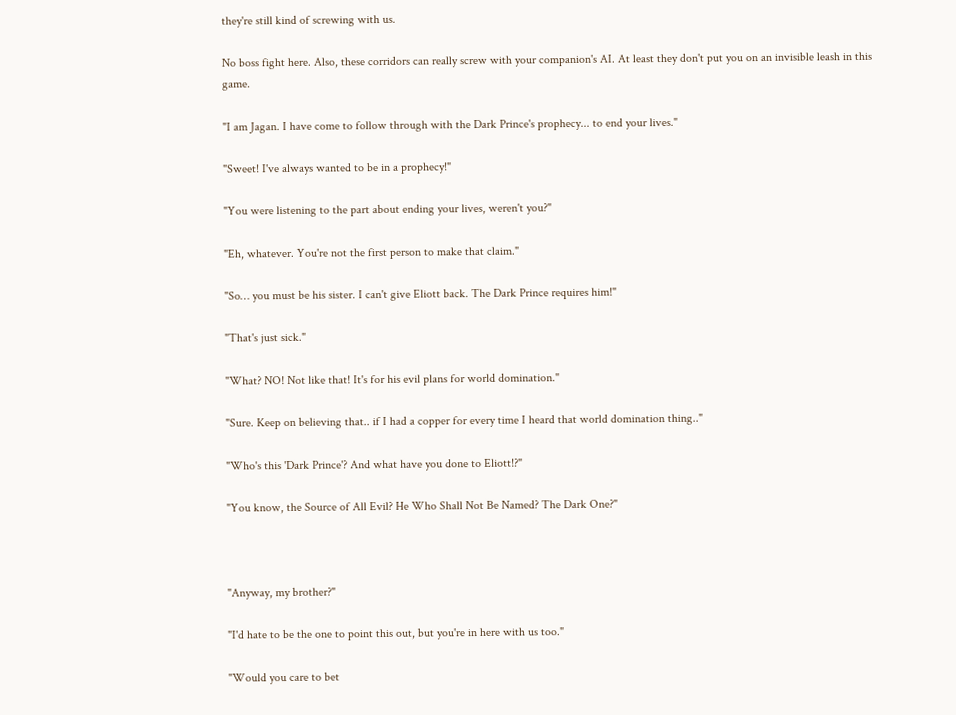they're still kind of screwing with us.

No boss fight here. Also, these corridors can really screw with your companion's AI. At least they don't put you on an invisible leash in this game.

"I am Jagan. I have come to follow through with the Dark Prince's prophecy... to end your lives."

"Sweet! I've always wanted to be in a prophecy!"

"You were listening to the part about ending your lives, weren't you?"

"Eh, whatever. You're not the first person to make that claim."

"So… you must be his sister. I can't give Eliott back. The Dark Prince requires him!"

"That's just sick."

"What? NO! Not like that! It's for his evil plans for world domination."

"Sure. Keep on believing that.. if I had a copper for every time I heard that world domination thing.."

"Who's this 'Dark Prince'? And what have you done to Eliott!?"

"You know, the Source of All Evil? He Who Shall Not Be Named? The Dark One?"



"Anyway, my brother?"

"I'd hate to be the one to point this out, but you're in here with us too."

"Would you care to bet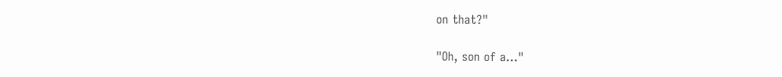on that?"

"Oh, son of a…"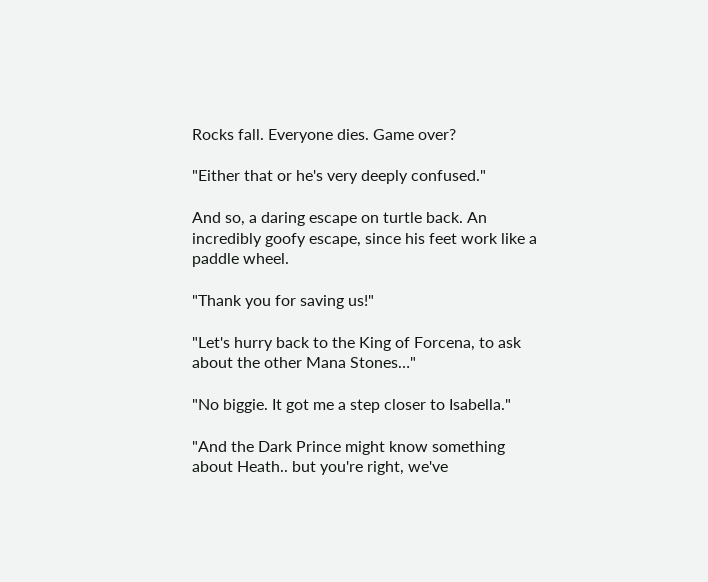Rocks fall. Everyone dies. Game over?

"Either that or he's very deeply confused."

And so, a daring escape on turtle back. An incredibly goofy escape, since his feet work like a paddle wheel.

"Thank you for saving us!"

"Let's hurry back to the King of Forcena, to ask about the other Mana Stones…"

"No biggie. It got me a step closer to Isabella."

"And the Dark Prince might know something about Heath.. but you're right, we've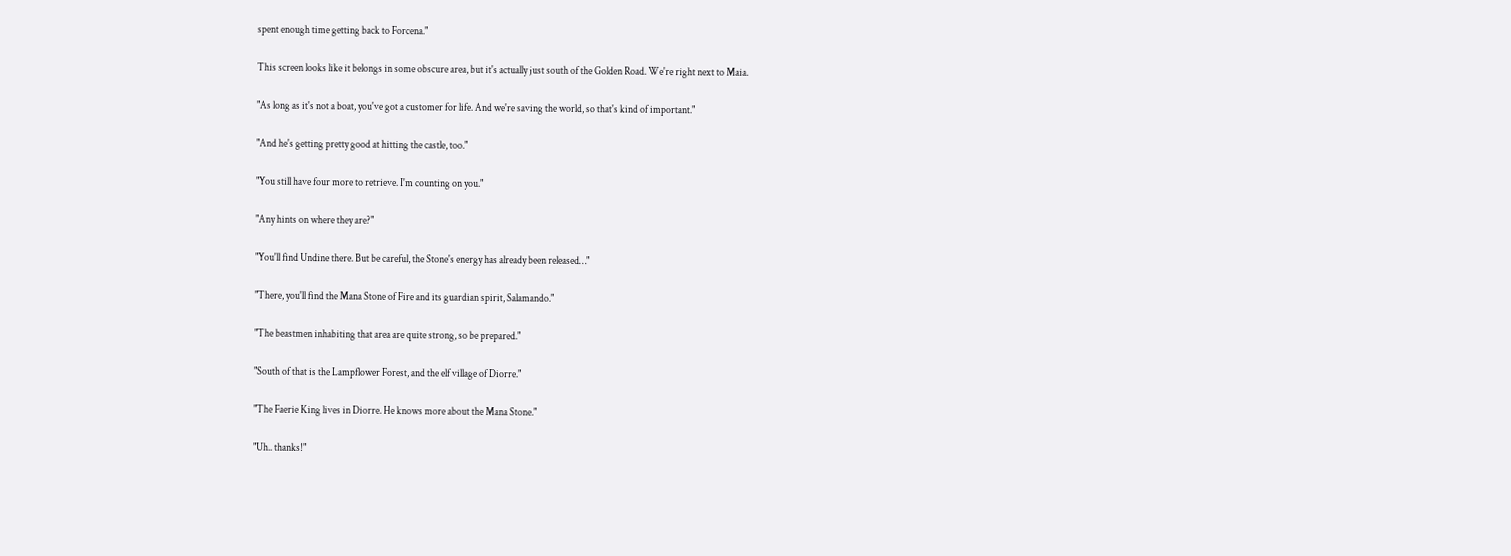spent enough time getting back to Forcena."

This screen looks like it belongs in some obscure area, but it's actually just south of the Golden Road. We're right next to Maia.

"As long as it's not a boat, you've got a customer for life. And we're saving the world, so that's kind of important."

"And he's getting pretty good at hitting the castle, too."

"You still have four more to retrieve. I'm counting on you."

"Any hints on where they are?"

"You'll find Undine there. But be careful, the Stone's energy has already been released…"

"There, you'll find the Mana Stone of Fire and its guardian spirit, Salamando."

"The beastmen inhabiting that area are quite strong, so be prepared."

"South of that is the Lampflower Forest, and the elf village of Diorre."

"The Faerie King lives in Diorre. He knows more about the Mana Stone."

"Uh.. thanks!"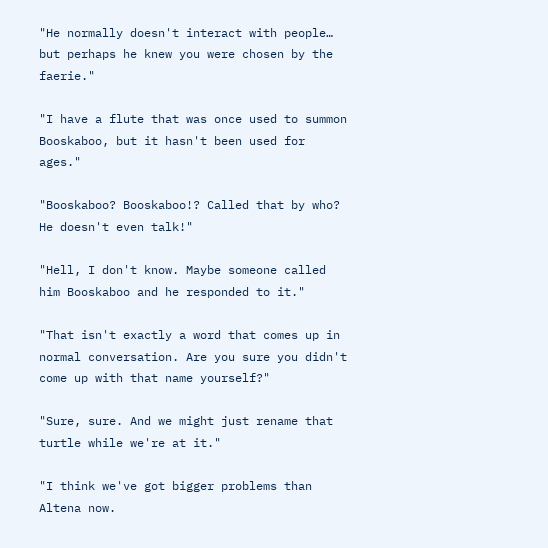"He normally doesn't interact with people… but perhaps he knew you were chosen by the faerie."

"I have a flute that was once used to summon Booskaboo, but it hasn't been used for ages."

"Booskaboo? Booskaboo!? Called that by who? He doesn't even talk!"

"Hell, I don't know. Maybe someone called him Booskaboo and he responded to it."

"That isn't exactly a word that comes up in normal conversation. Are you sure you didn't come up with that name yourself?"

"Sure, sure. And we might just rename that turtle while we're at it."

"I think we've got bigger problems than Altena now.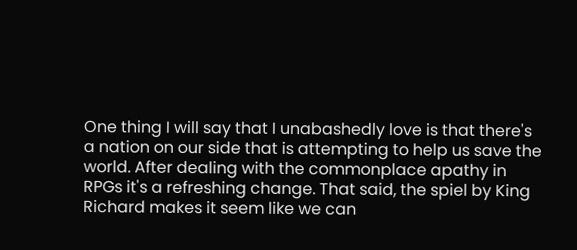One thing I will say that I unabashedly love is that there's a nation on our side that is attempting to help us save the world. After dealing with the commonplace apathy in RPGs it's a refreshing change. That said, the spiel by King Richard makes it seem like we can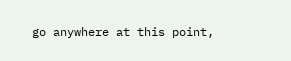go anywhere at this point,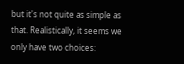but it's not quite as simple as that. Realistically, it seems we only have two choices: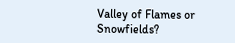Valley of Flames or Snowfields?